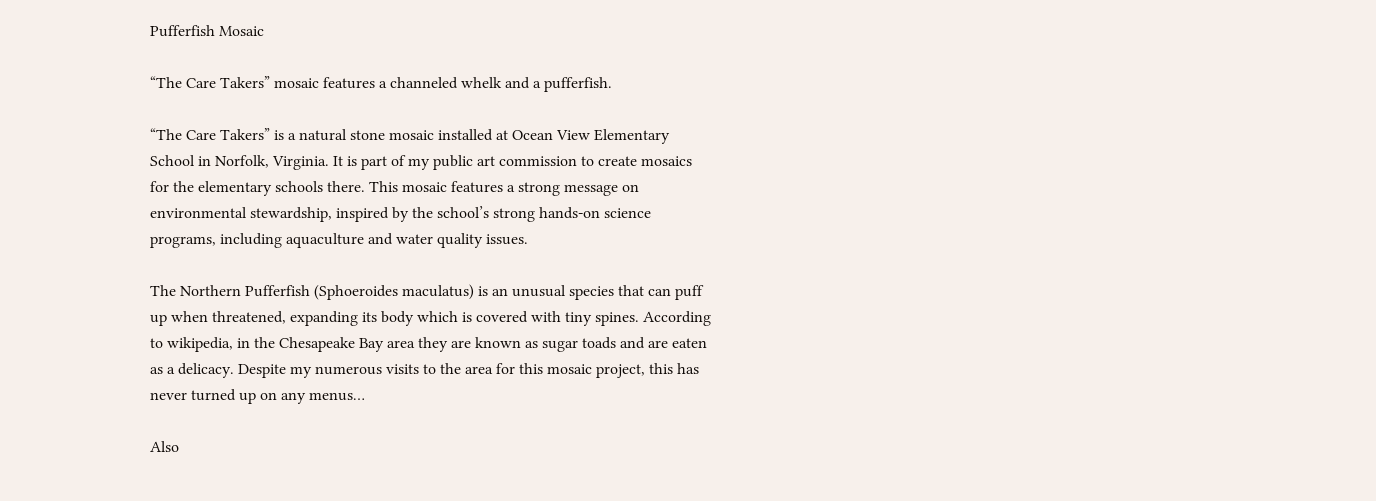Pufferfish Mosaic

“The Care Takers” mosaic features a channeled whelk and a pufferfish.

“The Care Takers” is a natural stone mosaic installed at Ocean View Elementary School in Norfolk, Virginia. It is part of my public art commission to create mosaics for the elementary schools there. This mosaic features a strong message on environmental stewardship, inspired by the school’s strong hands-on science programs, including aquaculture and water quality issues.

The Northern Pufferfish (Sphoeroides maculatus) is an unusual species that can puff up when threatened, expanding its body which is covered with tiny spines. According to wikipedia, in the Chesapeake Bay area they are known as sugar toads and are eaten as a delicacy. Despite my numerous visits to the area for this mosaic project, this has never turned up on any menus…

Also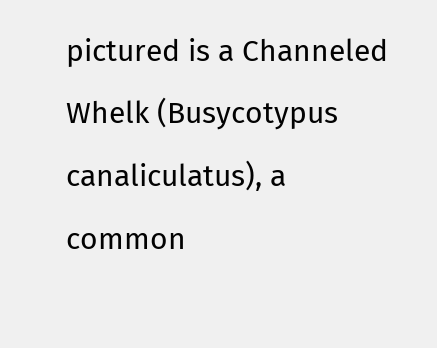pictured is a Channeled Whelk (Busycotypus canaliculatus), a common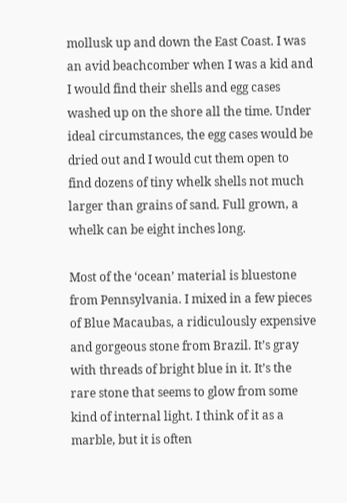mollusk up and down the East Coast. I was an avid beachcomber when I was a kid and I would find their shells and egg cases washed up on the shore all the time. Under ideal circumstances, the egg cases would be dried out and I would cut them open to find dozens of tiny whelk shells not much larger than grains of sand. Full grown, a whelk can be eight inches long.

Most of the ‘ocean’ material is bluestone from Pennsylvania. I mixed in a few pieces of Blue Macaubas, a ridiculously expensive and gorgeous stone from Brazil. It’s gray with threads of bright blue in it. It’s the rare stone that seems to glow from some kind of internal light. I think of it as a marble, but it is often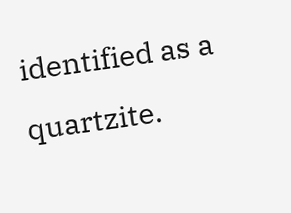identified as a quartzite.